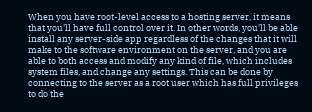When you have root-level access to a hosting server, it means that you'll have full control over it. In other words, you'll be able install any server-side app regardless of the changes that it will make to the software environment on the server, and you are able to both access and modify any kind of file, which includes system files, and change any settings. This can be done by connecting to the server as a root user which has full privileges to do the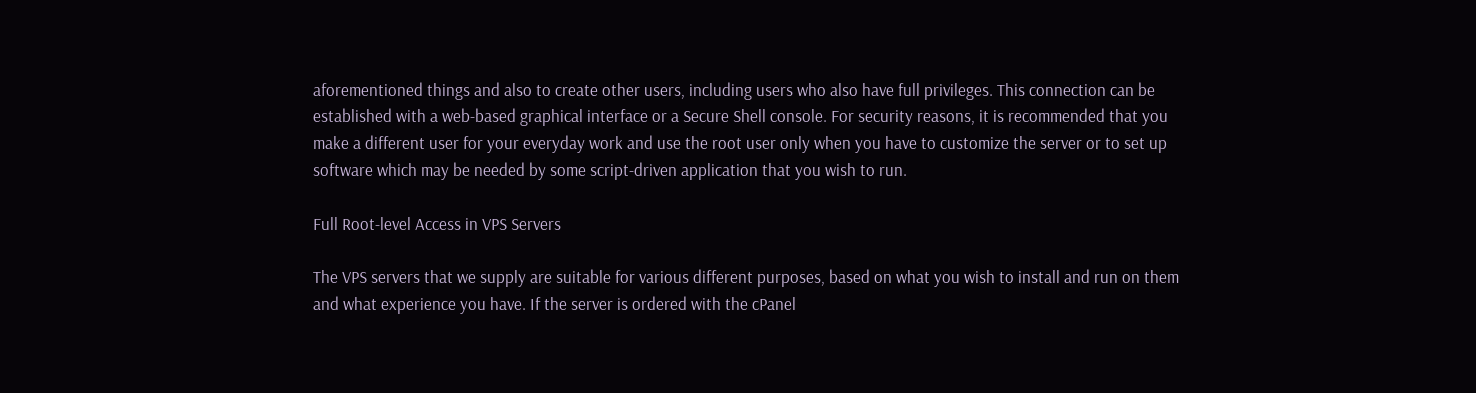aforementioned things and also to create other users, including users who also have full privileges. This connection can be established with a web-based graphical interface or a Secure Shell console. For security reasons, it is recommended that you make a different user for your everyday work and use the root user only when you have to customize the server or to set up software which may be needed by some script-driven application that you wish to run.

Full Root-level Access in VPS Servers

The VPS servers that we supply are suitable for various different purposes, based on what you wish to install and run on them and what experience you have. If the server is ordered with the cPanel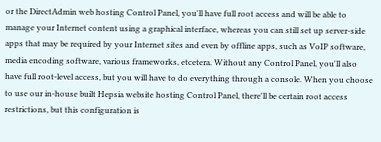or the DirectAdmin web hosting Control Panel, you'll have full root access and will be able to manage your Internet content using a graphical interface, whereas you can still set up server-side apps that may be required by your Internet sites and even by offline apps, such as VoIP software, media encoding software, various frameworks, etcetera. Without any Control Panel, you'll also have full root-level access, but you will have to do everything through a console. When you choose to use our in-house built Hepsia website hosting Control Panel, there'll be certain root access restrictions, but this configuration is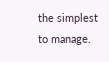the simplest to manage.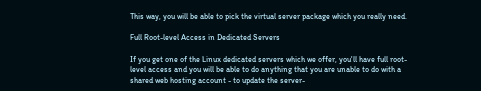This way, you will be able to pick the virtual server package which you really need.

Full Root-level Access in Dedicated Servers

If you get one of the Linux dedicated servers which we offer, you'll have full root-level access and you will be able to do anything that you are unable to do with a shared web hosting account - to update the server-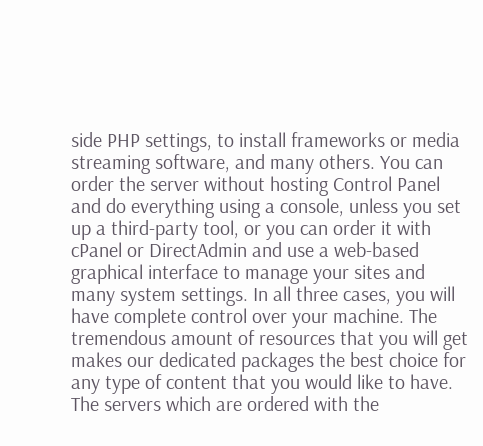side PHP settings, to install frameworks or media streaming software, and many others. You can order the server without hosting Control Panel and do everything using a console, unless you set up a third-party tool, or you can order it with cPanel or DirectAdmin and use a web-based graphical interface to manage your sites and many system settings. In all three cases, you will have complete control over your machine. The tremendous amount of resources that you will get makes our dedicated packages the best choice for any type of content that you would like to have. The servers which are ordered with the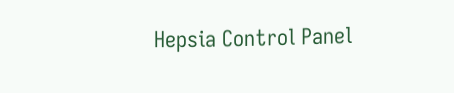Hepsia Control Panel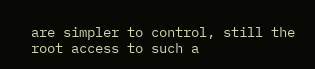are simpler to control, still the root access to such a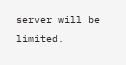server will be limited.